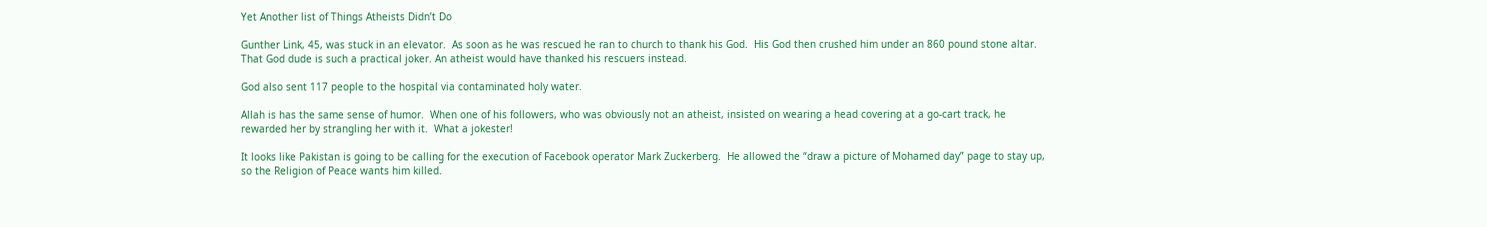Yet Another list of Things Atheists Didn’t Do

Gunther Link, 45, was stuck in an elevator.  As soon as he was rescued he ran to church to thank his God.  His God then crushed him under an 860 pound stone altar.  That God dude is such a practical joker. An atheist would have thanked his rescuers instead.

God also sent 117 people to the hospital via contaminated holy water.

Allah is has the same sense of humor.  When one of his followers, who was obviously not an atheist, insisted on wearing a head covering at a go-cart track, he rewarded her by strangling her with it.  What a jokester!

It looks like Pakistan is going to be calling for the execution of Facebook operator Mark Zuckerberg.  He allowed the “draw a picture of Mohamed day” page to stay up, so the Religion of Peace wants him killed.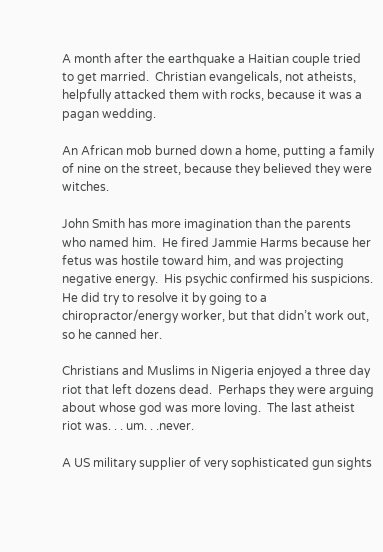A month after the earthquake a Haitian couple tried to get married.  Christian evangelicals, not atheists, helpfully attacked them with rocks, because it was a pagan wedding.

An African mob burned down a home, putting a family of nine on the street, because they believed they were witches.

John Smith has more imagination than the parents who named him.  He fired Jammie Harms because her fetus was hostile toward him, and was projecting negative energy.  His psychic confirmed his suspicions.  He did try to resolve it by going to a chiropractor/energy worker, but that didn’t work out, so he canned her.

Christians and Muslims in Nigeria enjoyed a three day riot that left dozens dead.  Perhaps they were arguing about whose god was more loving.  The last atheist riot was. . . um. . .never.

A US military supplier of very sophisticated gun sights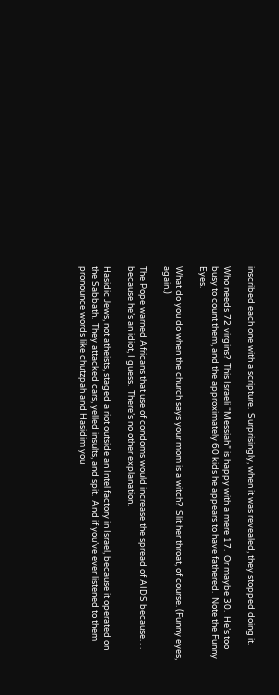inscribed each one with a scripture.  Surprisingly, when it was revealed, they stopped doing it.

Who needs 72 virgins?  This Israeli “Messiah” is happy with a mere 17.  Or maybe 30.  He’s too busy to count them, and the approximately 60 kids he appears to have fathered.  Note the Funny Eyes.

What do you do when the church says your mom is a witch?  Slit her throat, of course. (Funny eyes, again.)

The Pope warned Africans that use of condoms would increase the spread of AIDS because. . . because he’s an idiot, I guess.  There’s no other explanation.

Hasidic Jews, not atheists, staged a riot outside an Intel factory in Israel, because it operated on the Sabbath.  They attacked cars, yelled insults, and spit.  And if you’ve ever listened to them pronounce words like chutzpah and Hasidim you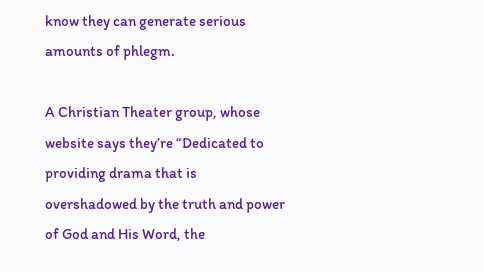know they can generate serious amounts of phlegm.

A Christian Theater group, whose website says they’re “Dedicated to providing drama that is overshadowed by the truth and power of God and His Word, the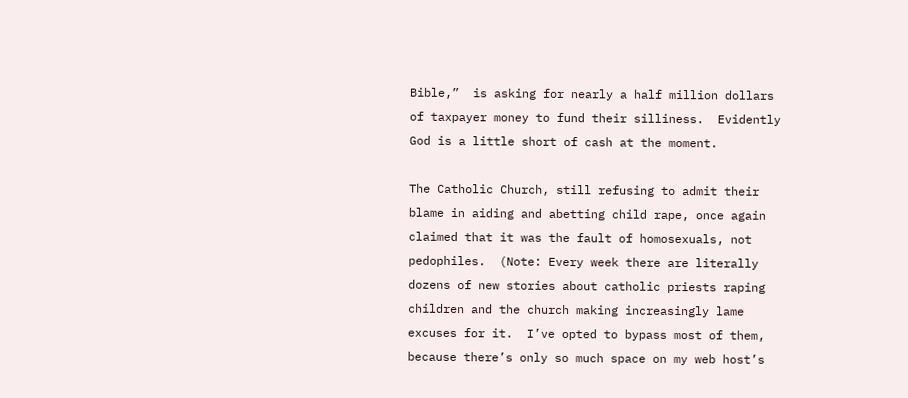Bible,”  is asking for nearly a half million dollars of taxpayer money to fund their silliness.  Evidently God is a little short of cash at the moment.

The Catholic Church, still refusing to admit their blame in aiding and abetting child rape, once again claimed that it was the fault of homosexuals, not pedophiles.  (Note: Every week there are literally dozens of new stories about catholic priests raping children and the church making increasingly lame excuses for it.  I’ve opted to bypass most of them, because there’s only so much space on my web host’s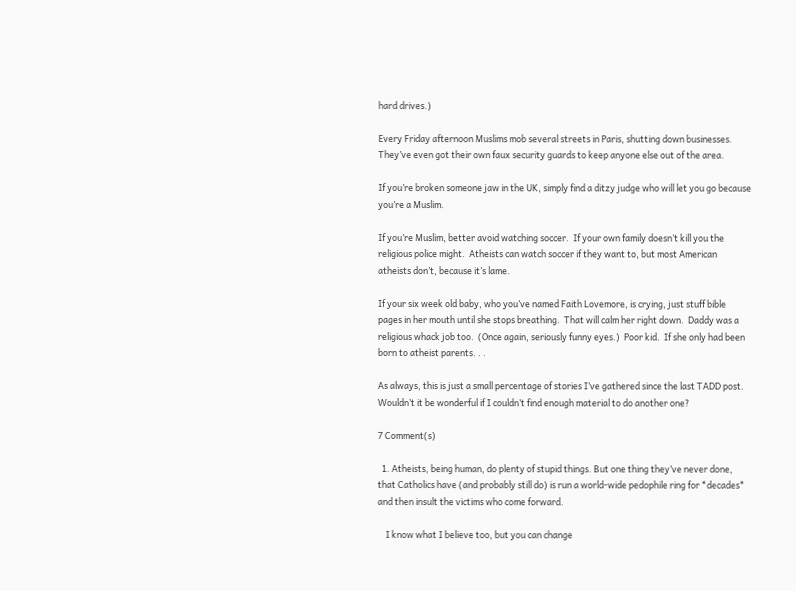hard drives.)

Every Friday afternoon Muslims mob several streets in Paris, shutting down businesses.  They’ve even got their own faux security guards to keep anyone else out of the area.

If you’re broken someone jaw in the UK, simply find a ditzy judge who will let you go because you’re a Muslim.

If you’re Muslim, better avoid watching soccer.  If your own family doesn’t kill you the religious police might.  Atheists can watch soccer if they want to, but most American atheists don’t, because it’s lame.

If your six week old baby, who you’ve named Faith Lovemore, is crying, just stuff bible pages in her mouth until she stops breathing.  That will calm her right down.  Daddy was a religious whack job too.  (Once again, seriously funny eyes.)  Poor kid.  If she only had been born to atheist parents. . .

As always, this is just a small percentage of stories I’ve gathered since the last TADD post.  Wouldn’t it be wonderful if I couldn’t find enough material to do another one?

7 Comment(s)

  1. Atheists, being human, do plenty of stupid things. But one thing they’ve never done, that Catholics have (and probably still do) is run a world-wide pedophile ring for *decades* and then insult the victims who come forward.

    I know what I believe too, but you can change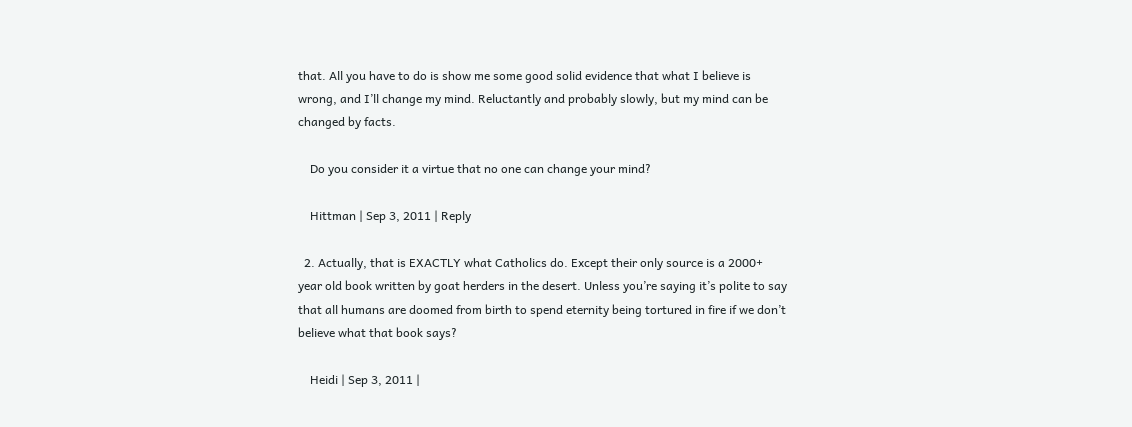that. All you have to do is show me some good solid evidence that what I believe is wrong, and I’ll change my mind. Reluctantly and probably slowly, but my mind can be changed by facts.

    Do you consider it a virtue that no one can change your mind?

    Hittman | Sep 3, 2011 | Reply

  2. Actually, that is EXACTLY what Catholics do. Except their only source is a 2000+ year old book written by goat herders in the desert. Unless you’re saying it’s polite to say that all humans are doomed from birth to spend eternity being tortured in fire if we don’t believe what that book says?

    Heidi | Sep 3, 2011 |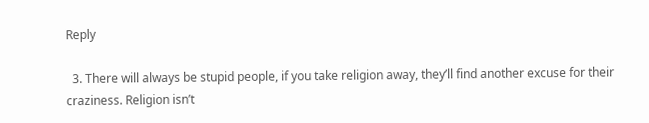Reply

  3. There will always be stupid people, if you take religion away, they’ll find another excuse for their craziness. Religion isn’t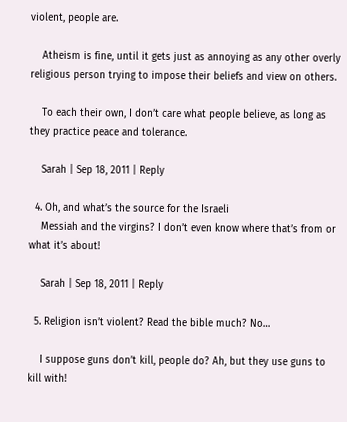violent, people are.

    Atheism is fine, until it gets just as annoying as any other overly religious person trying to impose their beliefs and view on others.

    To each their own, I don’t care what people believe, as long as they practice peace and tolerance.

    Sarah | Sep 18, 2011 | Reply

  4. Oh, and what’s the source for the Israeli
    Messiah and the virgins? I don’t even know where that’s from or what it’s about!

    Sarah | Sep 18, 2011 | Reply

  5. Religion isn’t violent? Read the bible much? No…

    I suppose guns don’t kill, people do? Ah, but they use guns to kill with!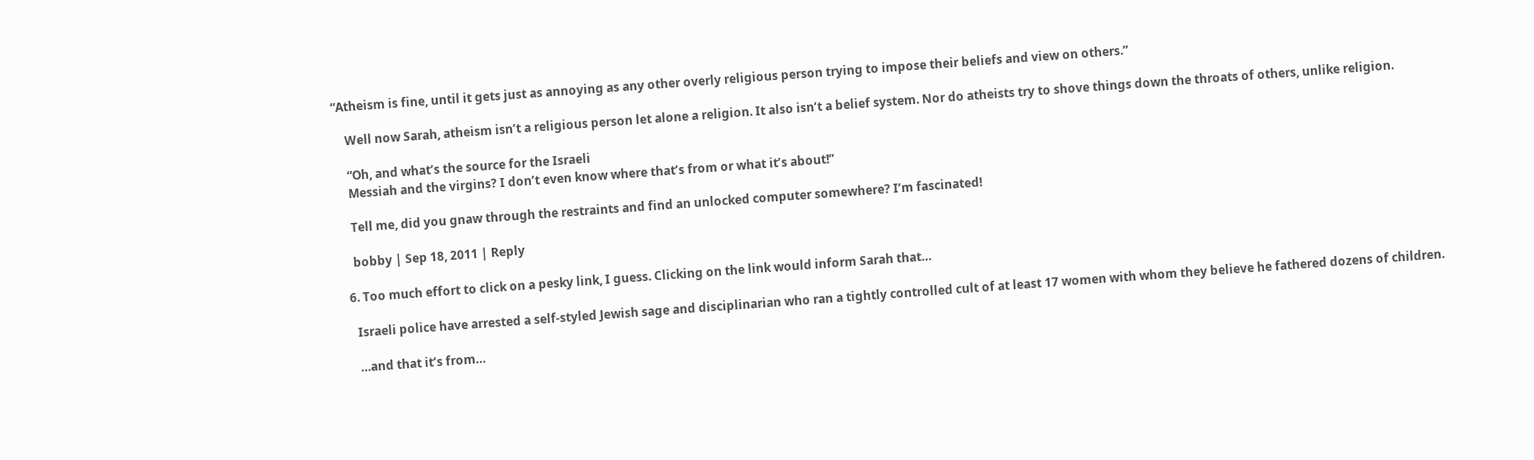“Atheism is fine, until it gets just as annoying as any other overly religious person trying to impose their beliefs and view on others.”

    Well now Sarah, atheism isn’t a religious person let alone a religion. It also isn’t a belief system. Nor do atheists try to shove things down the throats of others, unlike religion.

    “Oh, and what’s the source for the Israeli
    Messiah and the virgins? I don’t even know where that’s from or what it’s about!”

    Tell me, did you gnaw through the restraints and find an unlocked computer somewhere? I’m fascinated!

    bobby | Sep 18, 2011 | Reply

  6. Too much effort to click on a pesky link, I guess. Clicking on the link would inform Sarah that…

    Israeli police have arrested a self-styled Jewish sage and disciplinarian who ran a tightly controlled cult of at least 17 women with whom they believe he fathered dozens of children.

    …and that it’s from…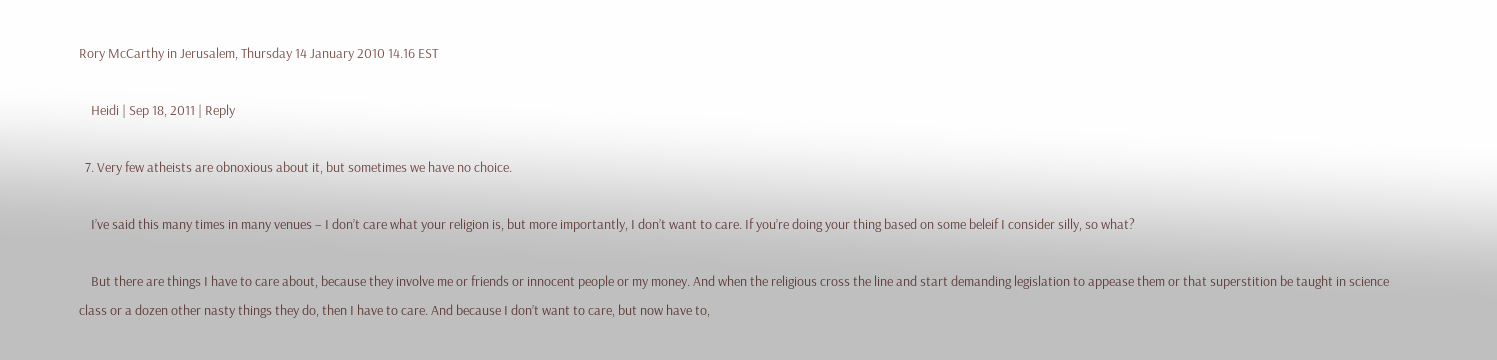Rory McCarthy in Jerusalem, Thursday 14 January 2010 14.16 EST

    Heidi | Sep 18, 2011 | Reply

  7. Very few atheists are obnoxious about it, but sometimes we have no choice.

    I’ve said this many times in many venues – I don’t care what your religion is, but more importantly, I don’t want to care. If you’re doing your thing based on some beleif I consider silly, so what?

    But there are things I have to care about, because they involve me or friends or innocent people or my money. And when the religious cross the line and start demanding legislation to appease them or that superstition be taught in science class or a dozen other nasty things they do, then I have to care. And because I don’t want to care, but now have to,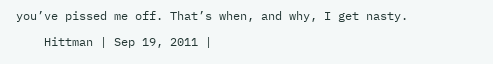you’ve pissed me off. That’s when, and why, I get nasty.

    Hittman | Sep 19, 2011 |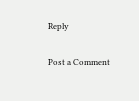Reply

Post a Comment